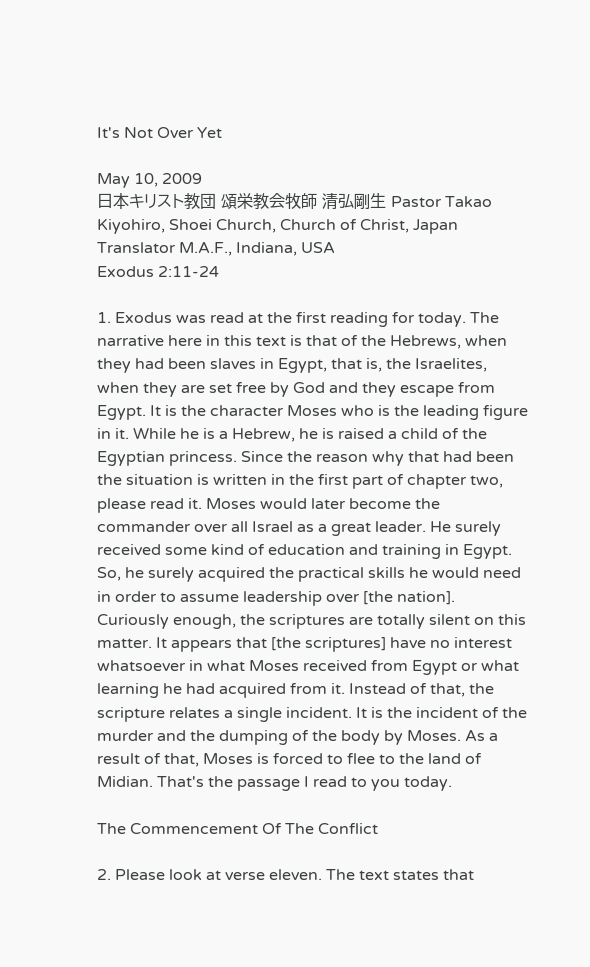It's Not Over Yet

May 10, 2009
日本キリスト教団 頌栄教会牧師 清弘剛生 Pastor Takao Kiyohiro, Shoei Church, Church of Christ, Japan
Translator M.A.F., Indiana, USA
Exodus 2:11-24

1. Exodus was read at the first reading for today. The narrative here in this text is that of the Hebrews, when they had been slaves in Egypt, that is, the Israelites, when they are set free by God and they escape from Egypt. It is the character Moses who is the leading figure in it. While he is a Hebrew, he is raised a child of the Egyptian princess. Since the reason why that had been the situation is written in the first part of chapter two, please read it. Moses would later become the commander over all Israel as a great leader. He surely received some kind of education and training in Egypt. So, he surely acquired the practical skills he would need in order to assume leadership over [the nation]. Curiously enough, the scriptures are totally silent on this matter. It appears that [the scriptures] have no interest whatsoever in what Moses received from Egypt or what learning he had acquired from it. Instead of that, the scripture relates a single incident. It is the incident of the murder and the dumping of the body by Moses. As a result of that, Moses is forced to flee to the land of Midian. That's the passage I read to you today.

The Commencement Of The Conflict

2. Please look at verse eleven. The text states that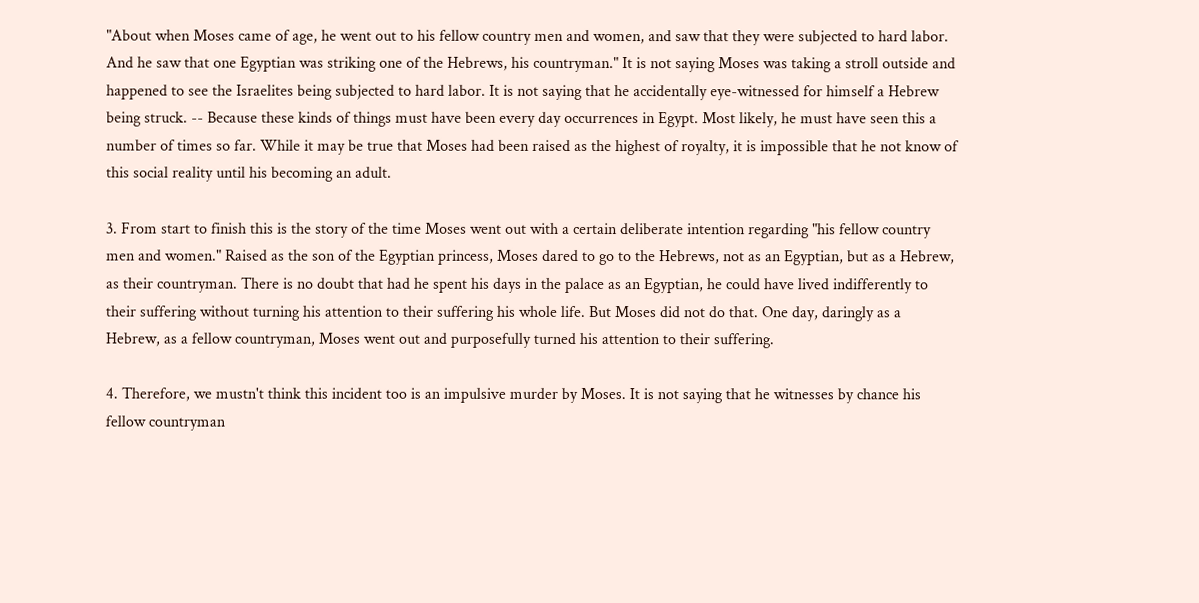"About when Moses came of age, he went out to his fellow country men and women, and saw that they were subjected to hard labor. And he saw that one Egyptian was striking one of the Hebrews, his countryman." It is not saying Moses was taking a stroll outside and happened to see the Israelites being subjected to hard labor. It is not saying that he accidentally eye-witnessed for himself a Hebrew being struck. -- Because these kinds of things must have been every day occurrences in Egypt. Most likely, he must have seen this a number of times so far. While it may be true that Moses had been raised as the highest of royalty, it is impossible that he not know of this social reality until his becoming an adult.

3. From start to finish this is the story of the time Moses went out with a certain deliberate intention regarding "his fellow country men and women." Raised as the son of the Egyptian princess, Moses dared to go to the Hebrews, not as an Egyptian, but as a Hebrew, as their countryman. There is no doubt that had he spent his days in the palace as an Egyptian, he could have lived indifferently to their suffering without turning his attention to their suffering his whole life. But Moses did not do that. One day, daringly as a Hebrew, as a fellow countryman, Moses went out and purposefully turned his attention to their suffering.

4. Therefore, we mustn't think this incident too is an impulsive murder by Moses. It is not saying that he witnesses by chance his fellow countryman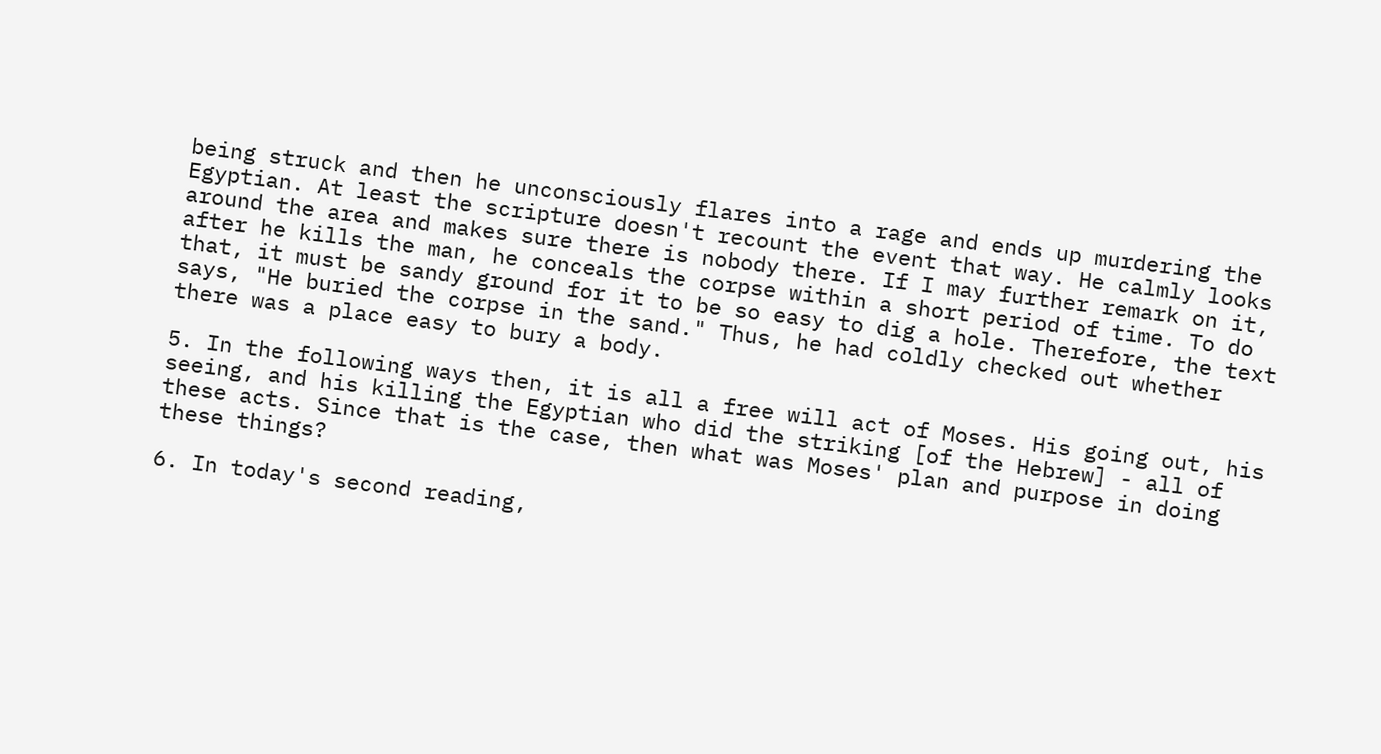being struck and then he unconsciously flares into a rage and ends up murdering the Egyptian. At least the scripture doesn't recount the event that way. He calmly looks around the area and makes sure there is nobody there. If I may further remark on it, after he kills the man, he conceals the corpse within a short period of time. To do that, it must be sandy ground for it to be so easy to dig a hole. Therefore, the text says, "He buried the corpse in the sand." Thus, he had coldly checked out whether there was a place easy to bury a body.

5. In the following ways then, it is all a free will act of Moses. His going out, his seeing, and his killing the Egyptian who did the striking [of the Hebrew] - all of these acts. Since that is the case, then what was Moses' plan and purpose in doing these things?

6. In today's second reading,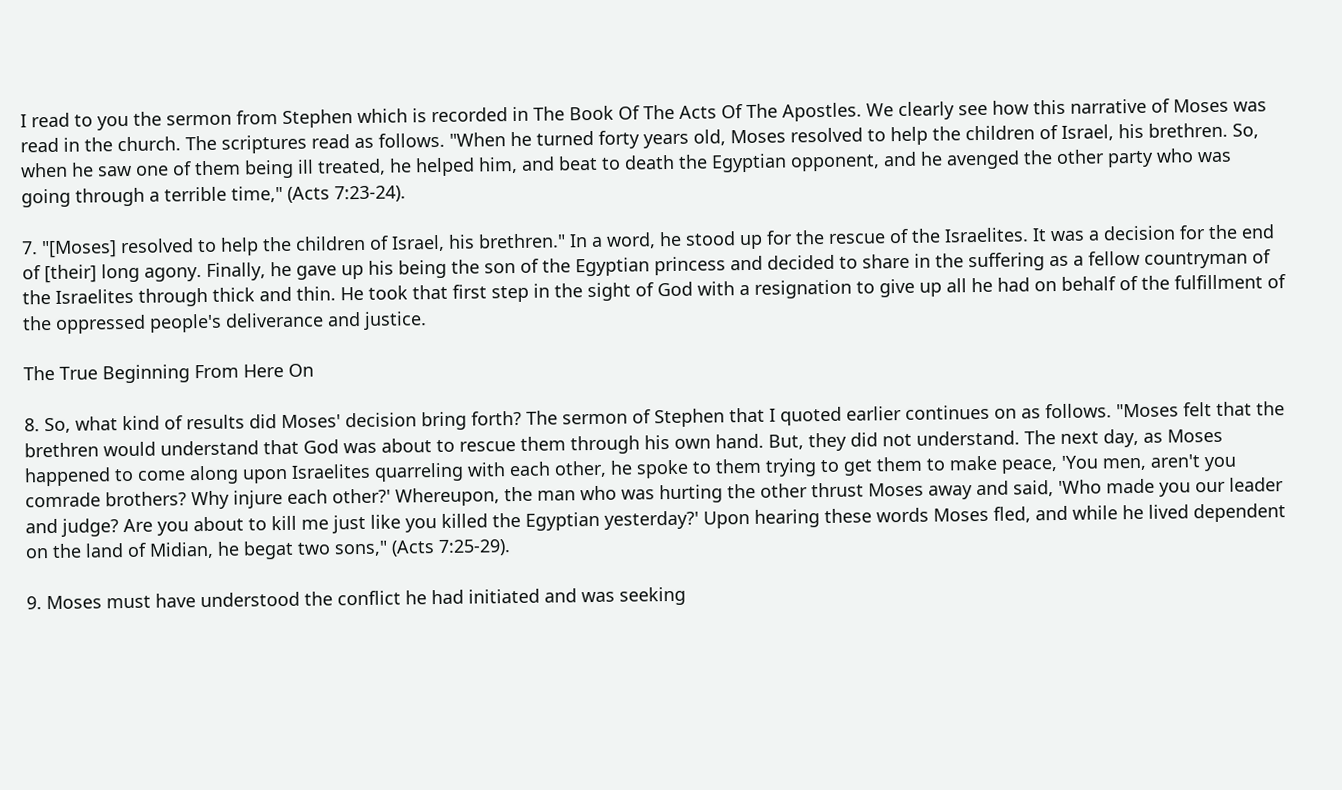I read to you the sermon from Stephen which is recorded in The Book Of The Acts Of The Apostles. We clearly see how this narrative of Moses was read in the church. The scriptures read as follows. "When he turned forty years old, Moses resolved to help the children of Israel, his brethren. So, when he saw one of them being ill treated, he helped him, and beat to death the Egyptian opponent, and he avenged the other party who was going through a terrible time," (Acts 7:23-24).

7. "[Moses] resolved to help the children of Israel, his brethren." In a word, he stood up for the rescue of the Israelites. It was a decision for the end of [their] long agony. Finally, he gave up his being the son of the Egyptian princess and decided to share in the suffering as a fellow countryman of the Israelites through thick and thin. He took that first step in the sight of God with a resignation to give up all he had on behalf of the fulfillment of the oppressed people's deliverance and justice.

The True Beginning From Here On

8. So, what kind of results did Moses' decision bring forth? The sermon of Stephen that I quoted earlier continues on as follows. "Moses felt that the brethren would understand that God was about to rescue them through his own hand. But, they did not understand. The next day, as Moses happened to come along upon Israelites quarreling with each other, he spoke to them trying to get them to make peace, 'You men, aren't you comrade brothers? Why injure each other?' Whereupon, the man who was hurting the other thrust Moses away and said, 'Who made you our leader and judge? Are you about to kill me just like you killed the Egyptian yesterday?' Upon hearing these words Moses fled, and while he lived dependent on the land of Midian, he begat two sons," (Acts 7:25-29).

9. Moses must have understood the conflict he had initiated and was seeking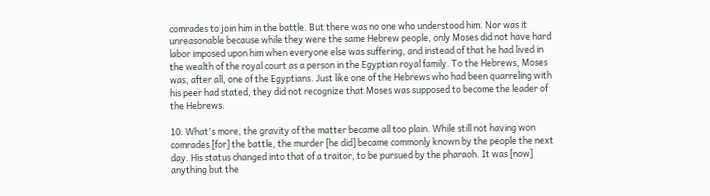comrades to join him in the battle. But there was no one who understood him. Nor was it unreasonable because while they were the same Hebrew people, only Moses did not have hard labor imposed upon him when everyone else was suffering, and instead of that he had lived in the wealth of the royal court as a person in the Egyptian royal family. To the Hebrews, Moses was, after all, one of the Egyptians. Just like one of the Hebrews who had been quarreling with his peer had stated, they did not recognize that Moses was supposed to become the leader of the Hebrews.

10. What's more, the gravity of the matter became all too plain. While still not having won comrades [for] the battle, the murder [he did] became commonly known by the people the next day. His status changed into that of a traitor, to be pursued by the pharaoh. It was [now] anything but the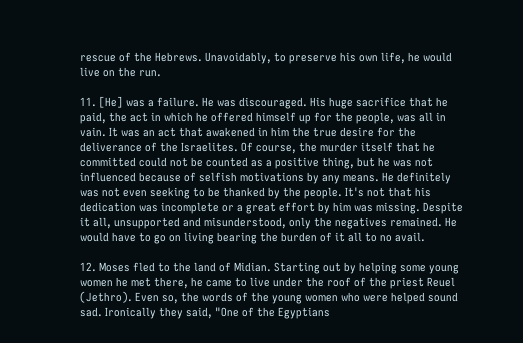rescue of the Hebrews. Unavoidably, to preserve his own life, he would live on the run.

11. [He] was a failure. He was discouraged. His huge sacrifice that he paid, the act in which he offered himself up for the people, was all in vain. It was an act that awakened in him the true desire for the deliverance of the Israelites. Of course, the murder itself that he committed could not be counted as a positive thing, but he was not influenced because of selfish motivations by any means. He definitely was not even seeking to be thanked by the people. It's not that his dedication was incomplete or a great effort by him was missing. Despite it all, unsupported and misunderstood, only the negatives remained. He would have to go on living bearing the burden of it all to no avail.

12. Moses fled to the land of Midian. Starting out by helping some young women he met there, he came to live under the roof of the priest Reuel (Jethro). Even so, the words of the young women who were helped sound sad. Ironically they said, "One of the Egyptians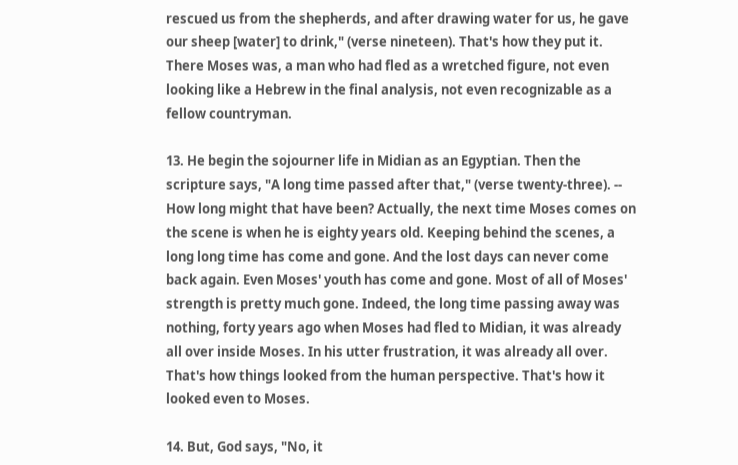rescued us from the shepherds, and after drawing water for us, he gave our sheep [water] to drink," (verse nineteen). That's how they put it. There Moses was, a man who had fled as a wretched figure, not even looking like a Hebrew in the final analysis, not even recognizable as a fellow countryman.

13. He begin the sojourner life in Midian as an Egyptian. Then the scripture says, "A long time passed after that," (verse twenty-three). -- How long might that have been? Actually, the next time Moses comes on the scene is when he is eighty years old. Keeping behind the scenes, a long long time has come and gone. And the lost days can never come back again. Even Moses' youth has come and gone. Most of all of Moses' strength is pretty much gone. Indeed, the long time passing away was nothing, forty years ago when Moses had fled to Midian, it was already all over inside Moses. In his utter frustration, it was already all over. That's how things looked from the human perspective. That's how it looked even to Moses.

14. But, God says, "No, it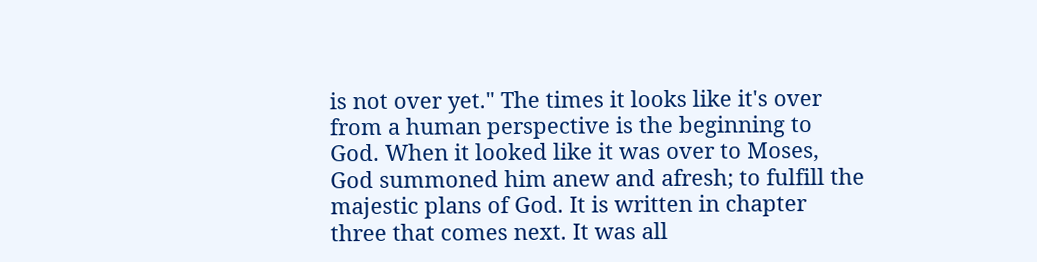is not over yet." The times it looks like it's over from a human perspective is the beginning to God. When it looked like it was over to Moses, God summoned him anew and afresh; to fulfill the majestic plans of God. It is written in chapter three that comes next. It was all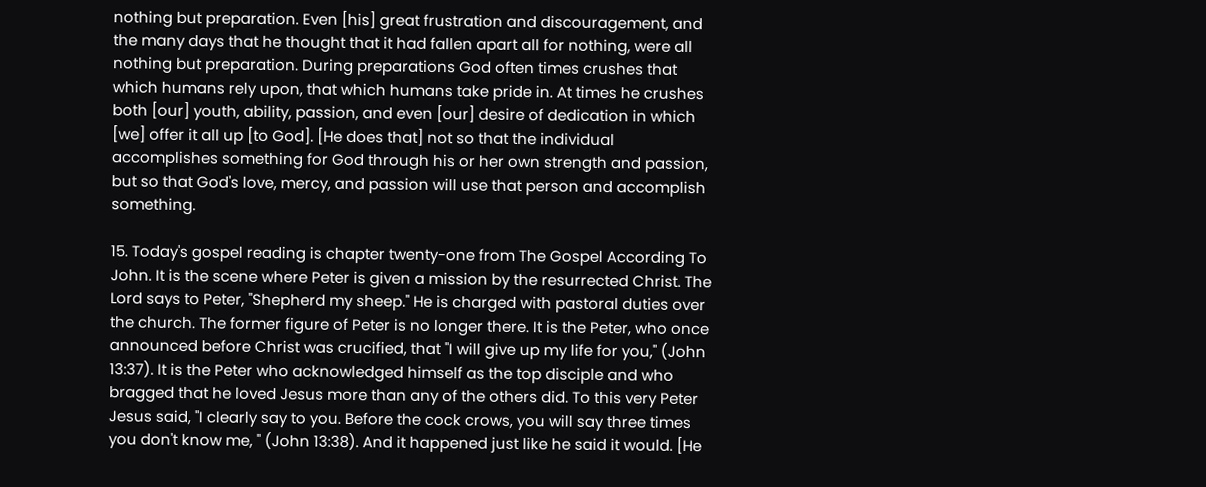nothing but preparation. Even [his] great frustration and discouragement, and the many days that he thought that it had fallen apart all for nothing, were all nothing but preparation. During preparations God often times crushes that which humans rely upon, that which humans take pride in. At times he crushes both [our] youth, ability, passion, and even [our] desire of dedication in which [we] offer it all up [to God]. [He does that] not so that the individual accomplishes something for God through his or her own strength and passion, but so that God's love, mercy, and passion will use that person and accomplish something.

15. Today's gospel reading is chapter twenty-one from The Gospel According To John. It is the scene where Peter is given a mission by the resurrected Christ. The Lord says to Peter, "Shepherd my sheep." He is charged with pastoral duties over the church. The former figure of Peter is no longer there. It is the Peter, who once announced before Christ was crucified, that "I will give up my life for you," (John 13:37). It is the Peter who acknowledged himself as the top disciple and who bragged that he loved Jesus more than any of the others did. To this very Peter Jesus said, "I clearly say to you. Before the cock crows, you will say three times you don't know me, " (John 13:38). And it happened just like he said it would. [He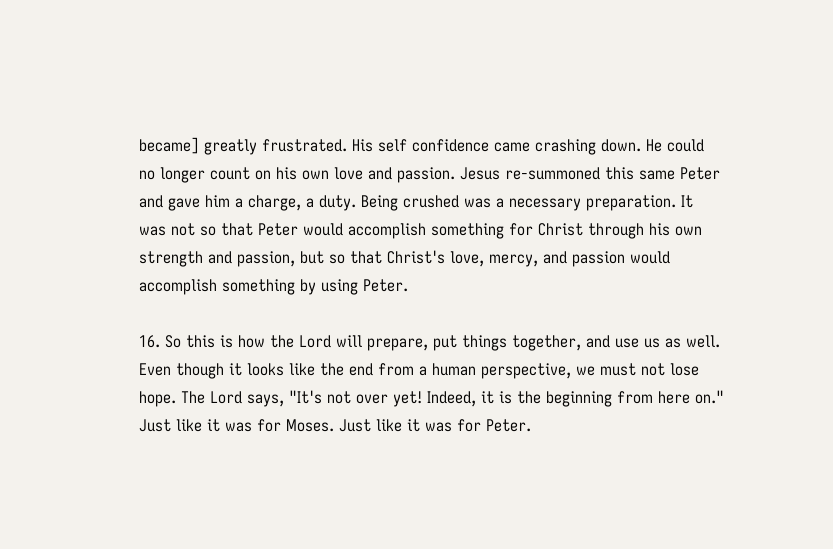became] greatly frustrated. His self confidence came crashing down. He could no longer count on his own love and passion. Jesus re-summoned this same Peter and gave him a charge, a duty. Being crushed was a necessary preparation. It was not so that Peter would accomplish something for Christ through his own strength and passion, but so that Christ's love, mercy, and passion would accomplish something by using Peter.

16. So this is how the Lord will prepare, put things together, and use us as well. Even though it looks like the end from a human perspective, we must not lose hope. The Lord says, "It's not over yet! Indeed, it is the beginning from here on." Just like it was for Moses. Just like it was for Peter.